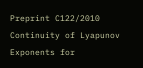Preprint C122/2010
Continuity of Lyapunov Exponents for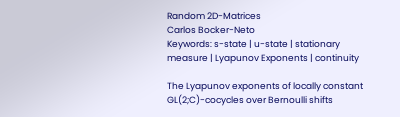Random 2D-Matrices
Carlos Bocker-Neto
Keywords: s-state | u-state | stationary measure | Lyapunov Exponents | continuity

The Lyapunov exponents of locally constant GL(2;C)-cocycles over Bernoulli shifts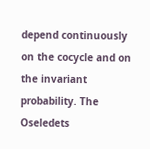depend continuously on the cocycle and on the invariant probability. The Oseledets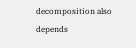decomposition also depends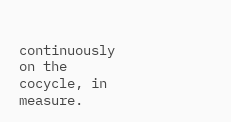continuously on the cocycle, in measure.